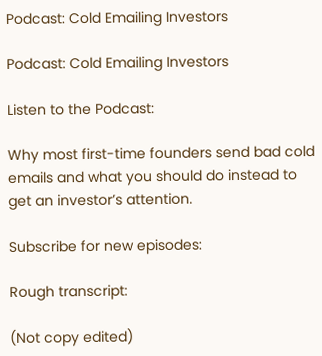Podcast: Cold Emailing Investors

Podcast: Cold Emailing Investors

Listen to the Podcast:

Why most first-time founders send bad cold emails and what you should do instead to get an investor’s attention.

Subscribe for new episodes:

Rough transcript:

(Not copy edited)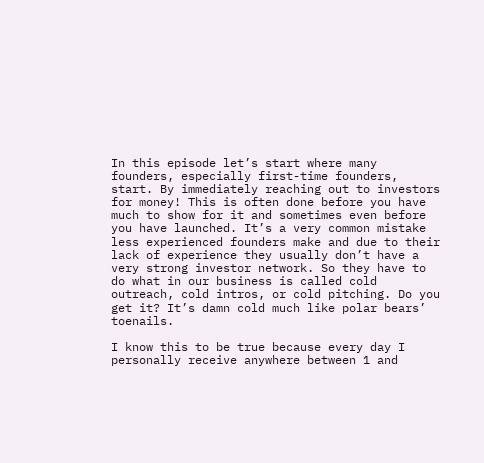In this episode let’s start where many founders, especially first-time founders, start. By immediately reaching out to investors for money! This is often done before you have much to show for it and sometimes even before you have launched. It’s a very common mistake less experienced founders make and due to their lack of experience they usually don’t have a very strong investor network. So they have to do what in our business is called cold outreach, cold intros, or cold pitching. Do you get it? It’s damn cold much like polar bears’ toenails.

I know this to be true because every day I personally receive anywhere between 1 and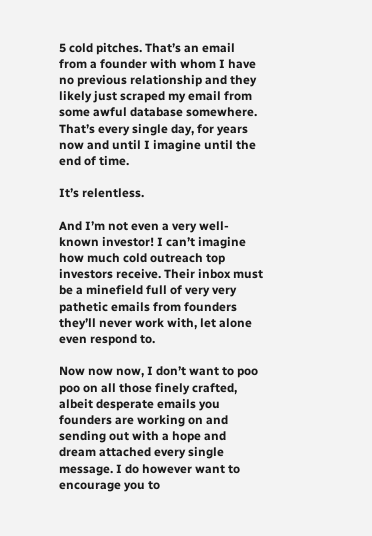5 cold pitches. That’s an email from a founder with whom I have no previous relationship and they likely just scraped my email from some awful database somewhere. That’s every single day, for years now and until I imagine until the end of time.

It’s relentless.

And I’m not even a very well-known investor! I can’t imagine how much cold outreach top investors receive. Their inbox must be a minefield full of very very pathetic emails from founders they’ll never work with, let alone even respond to.

Now now now, I don’t want to poo poo on all those finely crafted, albeit desperate emails you founders are working on and sending out with a hope and dream attached every single message. I do however want to encourage you to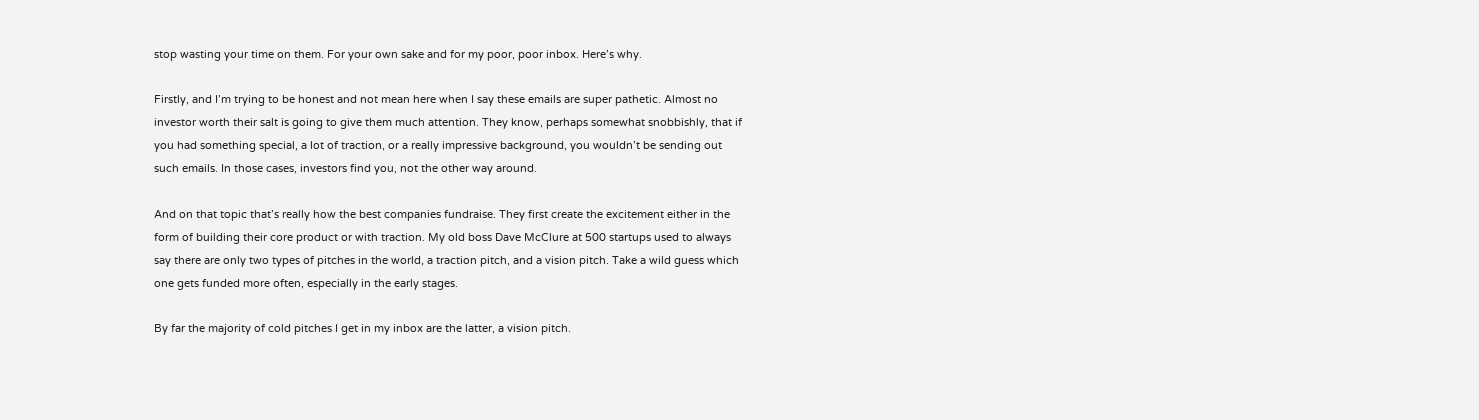stop wasting your time on them. For your own sake and for my poor, poor inbox. Here’s why.

Firstly, and I’m trying to be honest and not mean here when I say these emails are super pathetic. Almost no investor worth their salt is going to give them much attention. They know, perhaps somewhat snobbishly, that if you had something special, a lot of traction, or a really impressive background, you wouldn’t be sending out such emails. In those cases, investors find you, not the other way around.

And on that topic that’s really how the best companies fundraise. They first create the excitement either in the form of building their core product or with traction. My old boss Dave McClure at 500 startups used to always say there are only two types of pitches in the world, a traction pitch, and a vision pitch. Take a wild guess which one gets funded more often, especially in the early stages.

By far the majority of cold pitches I get in my inbox are the latter, a vision pitch.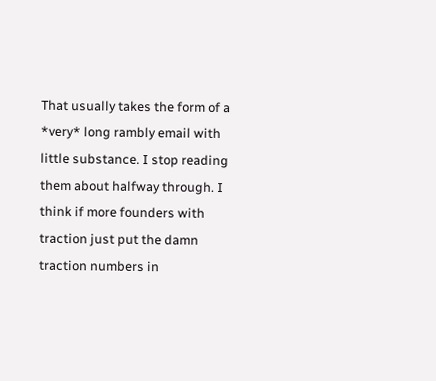That usually takes the form of a *very* long rambly email with little substance. I stop reading them about halfway through. I think if more founders with traction just put the damn traction numbers in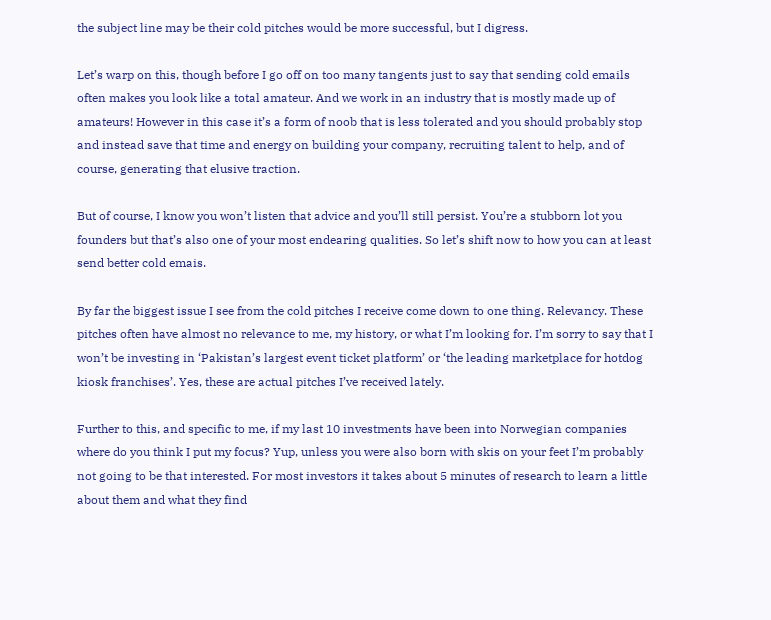the subject line may be their cold pitches would be more successful, but I digress.

Let’s warp on this, though before I go off on too many tangents just to say that sending cold emails often makes you look like a total amateur. And we work in an industry that is mostly made up of amateurs! However in this case it’s a form of noob that is less tolerated and you should probably stop and instead save that time and energy on building your company, recruiting talent to help, and of course, generating that elusive traction.

But of course, I know you won’t listen that advice and you’ll still persist. You’re a stubborn lot you founders but that’s also one of your most endearing qualities. So let’s shift now to how you can at least send better cold emais.

By far the biggest issue I see from the cold pitches I receive come down to one thing. Relevancy. These pitches often have almost no relevance to me, my history, or what I’m looking for. I’m sorry to say that I won’t be investing in ‘Pakistan’s largest event ticket platform’ or ‘the leading marketplace for hotdog kiosk franchises’. Yes, these are actual pitches I’ve received lately.

Further to this, and specific to me, if my last 10 investments have been into Norwegian companies where do you think I put my focus? Yup, unless you were also born with skis on your feet I’m probably not going to be that interested. For most investors it takes about 5 minutes of research to learn a little about them and what they find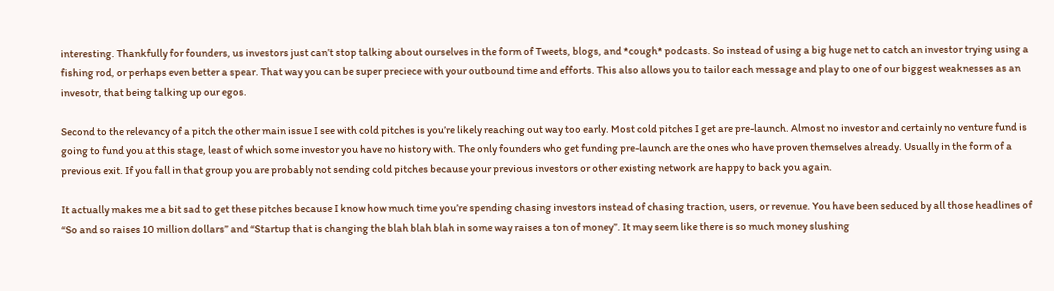interesting. Thankfully for founders, us investors just can’t stop talking about ourselves in the form of Tweets, blogs, and *cough* podcasts. So instead of using a big huge net to catch an investor trying using a fishing rod, or perhaps even better a spear. That way you can be super preciece with your outbound time and efforts. This also allows you to tailor each message and play to one of our biggest weaknesses as an invesotr, that being talking up our egos.

Second to the relevancy of a pitch the other main issue I see with cold pitches is you’re likely reaching out way too early. Most cold pitches I get are pre-launch. Almost no investor and certainly no venture fund is going to fund you at this stage, least of which some investor you have no history with. The only founders who get funding pre-launch are the ones who have proven themselves already. Usually in the form of a previous exit. If you fall in that group you are probably not sending cold pitches because your previous investors or other existing network are happy to back you again.

It actually makes me a bit sad to get these pitches because I know how much time you’re spending chasing investors instead of chasing traction, users, or revenue. You have been seduced by all those headlines of “So and so raises 10 million dollars” and “Startup that is changing the blah blah blah in some way raises a ton of money”. It may seem like there is so much money slushing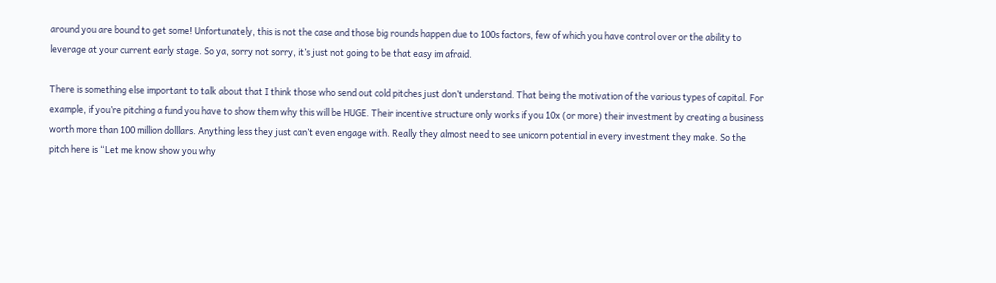around you are bound to get some! Unfortunately, this is not the case and those big rounds happen due to 100s factors, few of which you have control over or the ability to leverage at your current early stage. So ya, sorry not sorry, it’s just not going to be that easy im afraid.

There is something else important to talk about that I think those who send out cold pitches just don’t understand. That being the motivation of the various types of capital. For example, if you’re pitching a fund you have to show them why this will be HUGE. Their incentive structure only works if you 10x (or more) their investment by creating a business worth more than 100 million dolllars. Anything less they just can’t even engage with. Really they almost need to see unicorn potential in every investment they make. So the pitch here is “Let me know show you why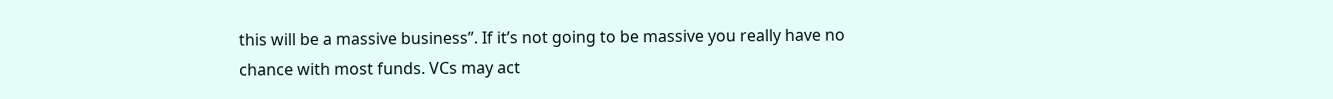this will be a massive business”. If it’s not going to be massive you really have no chance with most funds. VCs may act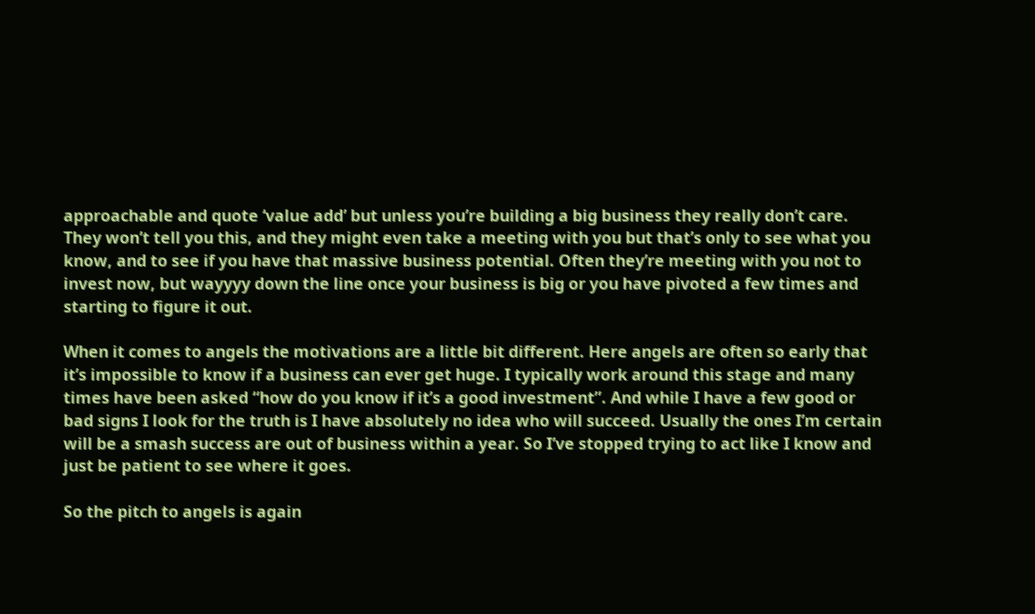approachable and quote ‘value add’ but unless you’re building a big business they really don’t care. They won’t tell you this, and they might even take a meeting with you but that’s only to see what you know, and to see if you have that massive business potential. Often they’re meeting with you not to invest now, but wayyyy down the line once your business is big or you have pivoted a few times and starting to figure it out.

When it comes to angels the motivations are a little bit different. Here angels are often so early that it’s impossible to know if a business can ever get huge. I typically work around this stage and many times have been asked “how do you know if it’s a good investment”. And while I have a few good or bad signs I look for the truth is I have absolutely no idea who will succeed. Usually the ones I’m certain will be a smash success are out of business within a year. So I’ve stopped trying to act like I know and just be patient to see where it goes.

So the pitch to angels is again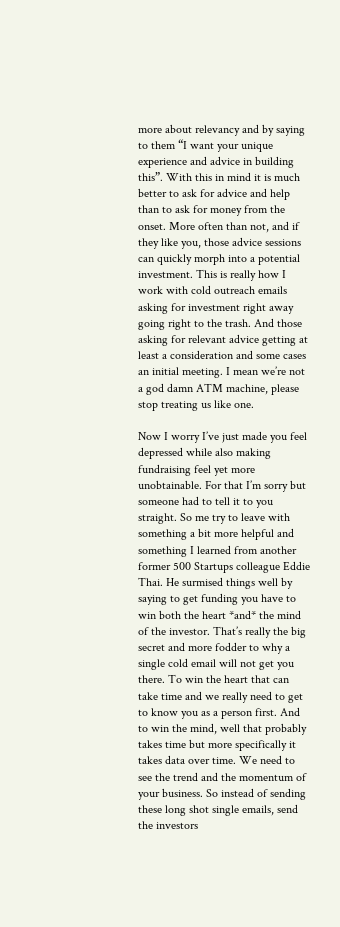more about relevancy and by saying to them “I want your unique experience and advice in building this”. With this in mind it is much better to ask for advice and help than to ask for money from the onset. More often than not, and if they like you, those advice sessions can quickly morph into a potential investment. This is really how I work with cold outreach emails asking for investment right away going right to the trash. And those asking for relevant advice getting at least a consideration and some cases an initial meeting. I mean we’re not a god damn ATM machine, please stop treating us like one.

Now I worry I’ve just made you feel depressed while also making fundraising feel yet more unobtainable. For that I’m sorry but someone had to tell it to you straight. So me try to leave with something a bit more helpful and something I learned from another former 500 Startups colleague Eddie Thai. He surmised things well by saying to get funding you have to win both the heart *and* the mind of the investor. That’s really the big secret and more fodder to why a single cold email will not get you there. To win the heart that can take time and we really need to get to know you as a person first. And to win the mind, well that probably takes time but more specifically it takes data over time. We need to see the trend and the momentum of your business. So instead of sending these long shot single emails, send the investors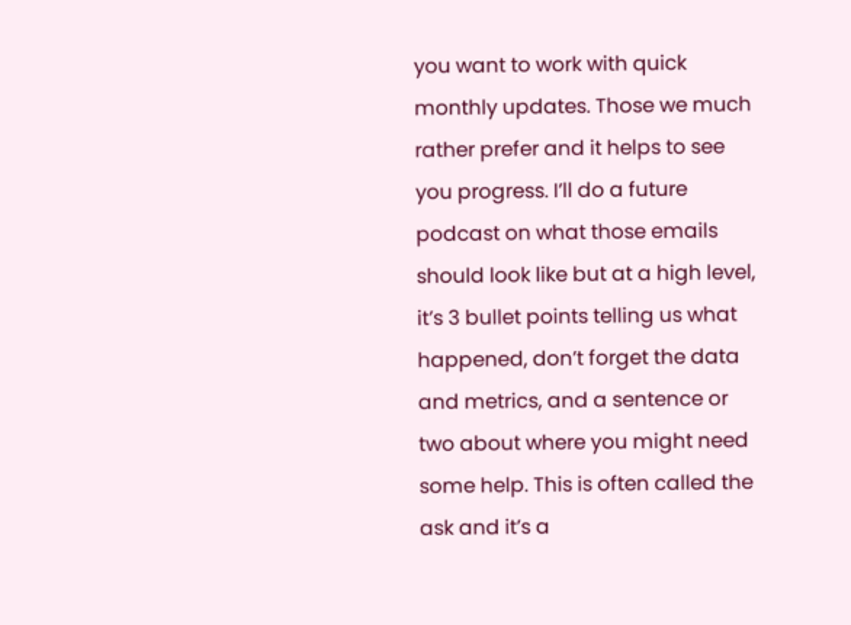you want to work with quick monthly updates. Those we much rather prefer and it helps to see you progress. I’ll do a future podcast on what those emails should look like but at a high level, it’s 3 bullet points telling us what happened, don’t forget the data and metrics, and a sentence or two about where you might need some help. This is often called the ask and it’s a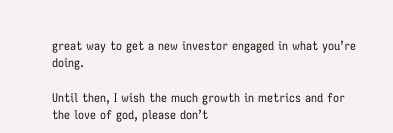great way to get a new investor engaged in what you’re doing.

Until then, I wish the much growth in metrics and for the love of god, please don’t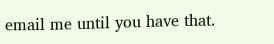email me until you have that.